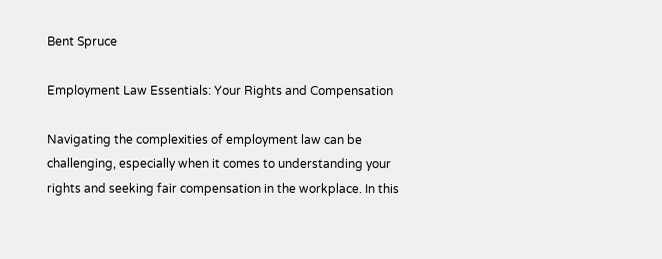Bent Spruce

Employment Law Essentials: Your Rights and Compensation

Navigating the complexities of employment law can be challenging, especially when it comes to understanding your rights and seeking fair compensation in the workplace. In this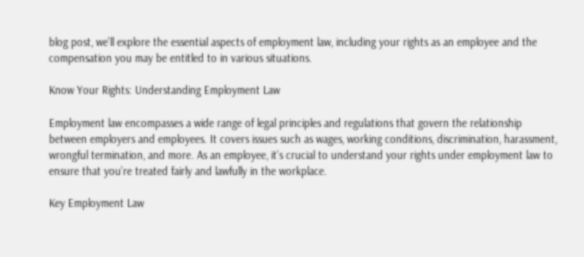blog post, we’ll explore the essential aspects of employment law, including your rights as an employee and the compensation you may be entitled to in various situations.

Know Your Rights: Understanding Employment Law

Employment law encompasses a wide range of legal principles and regulations that govern the relationship between employers and employees. It covers issues such as wages, working conditions, discrimination, harassment, wrongful termination, and more. As an employee, it’s crucial to understand your rights under employment law to ensure that you’re treated fairly and lawfully in the workplace.

Key Employment Law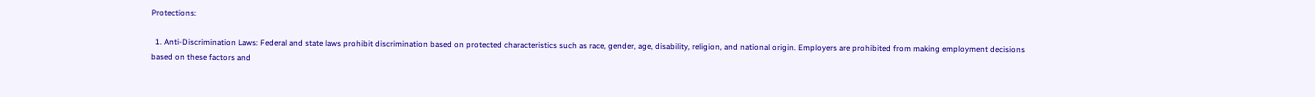Protections:

  1. Anti-Discrimination Laws: Federal and state laws prohibit discrimination based on protected characteristics such as race, gender, age, disability, religion, and national origin. Employers are prohibited from making employment decisions based on these factors and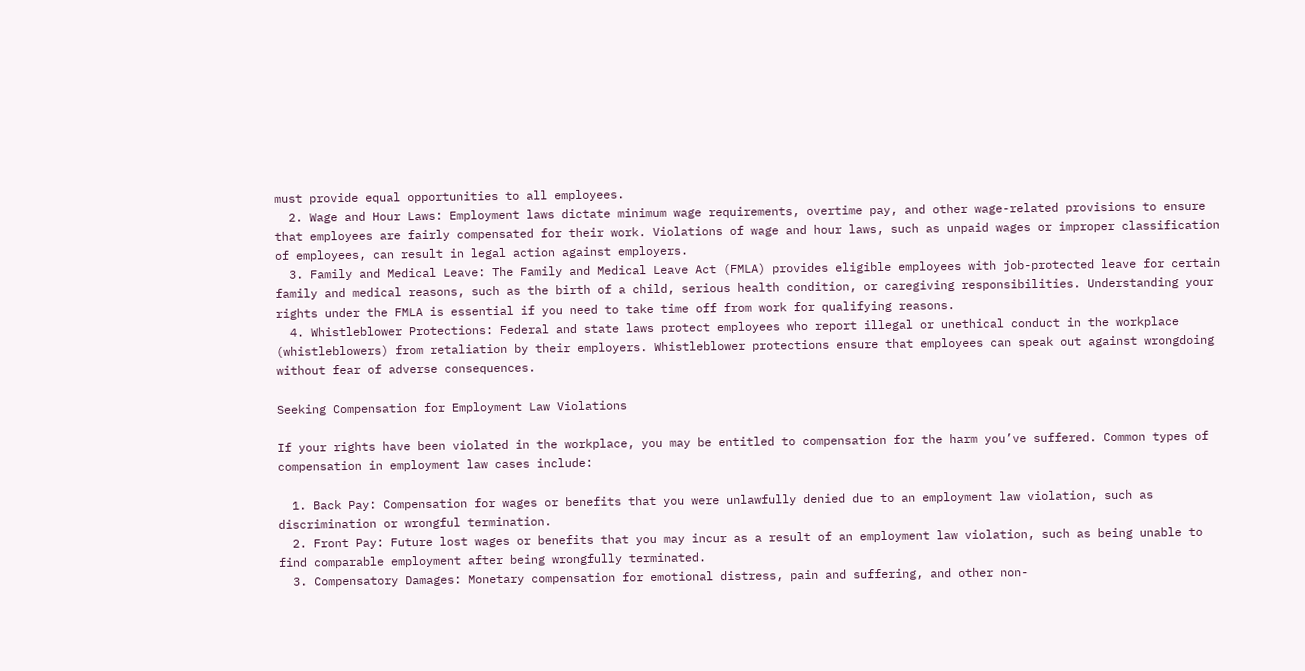must provide equal opportunities to all employees.
  2. Wage and Hour Laws: Employment laws dictate minimum wage requirements, overtime pay, and other wage-related provisions to ensure that employees are fairly compensated for their work. Violations of wage and hour laws, such as unpaid wages or improper classification of employees, can result in legal action against employers.
  3. Family and Medical Leave: The Family and Medical Leave Act (FMLA) provides eligible employees with job-protected leave for certain family and medical reasons, such as the birth of a child, serious health condition, or caregiving responsibilities. Understanding your rights under the FMLA is essential if you need to take time off from work for qualifying reasons.
  4. Whistleblower Protections: Federal and state laws protect employees who report illegal or unethical conduct in the workplace (whistleblowers) from retaliation by their employers. Whistleblower protections ensure that employees can speak out against wrongdoing without fear of adverse consequences.

Seeking Compensation for Employment Law Violations

If your rights have been violated in the workplace, you may be entitled to compensation for the harm you’ve suffered. Common types of compensation in employment law cases include:

  1. Back Pay: Compensation for wages or benefits that you were unlawfully denied due to an employment law violation, such as discrimination or wrongful termination.
  2. Front Pay: Future lost wages or benefits that you may incur as a result of an employment law violation, such as being unable to find comparable employment after being wrongfully terminated.
  3. Compensatory Damages: Monetary compensation for emotional distress, pain and suffering, and other non-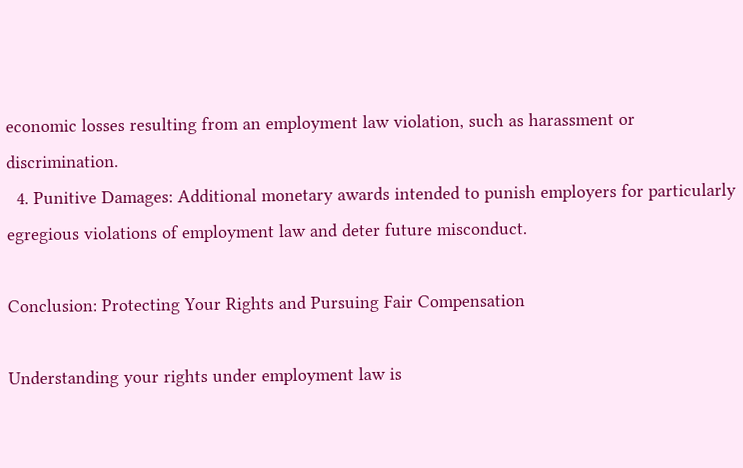economic losses resulting from an employment law violation, such as harassment or discrimination.
  4. Punitive Damages: Additional monetary awards intended to punish employers for particularly egregious violations of employment law and deter future misconduct.

Conclusion: Protecting Your Rights and Pursuing Fair Compensation

Understanding your rights under employment law is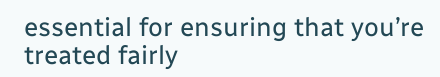essential for ensuring that you’re treated fairly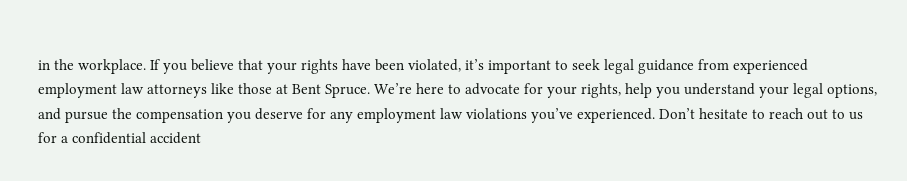in the workplace. If you believe that your rights have been violated, it’s important to seek legal guidance from experienced employment law attorneys like those at Bent Spruce. We’re here to advocate for your rights, help you understand your legal options, and pursue the compensation you deserve for any employment law violations you’ve experienced. Don’t hesitate to reach out to us for a confidential accident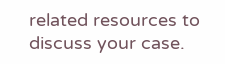related resources to discuss your case.